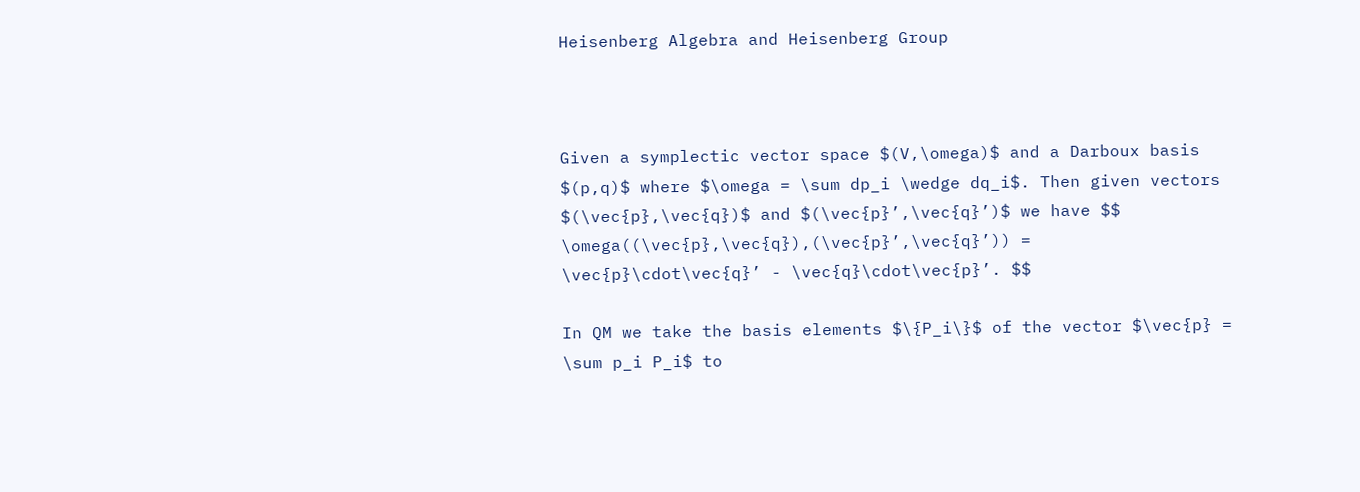Heisenberg Algebra and Heisenberg Group



Given a symplectic vector space $(V,\omega)$ and a Darboux basis $(p,q)$ where $\omega = \sum dp_i \wedge dq_i$. Then given vectors $(\vec{p},\vec{q})$ and $(\vec{p}’,\vec{q}’)$ we have $$ \omega((\vec{p},\vec{q}),(\vec{p}’,\vec{q}’)) = \vec{p}\cdot\vec{q}’ - \vec{q}\cdot\vec{p}’. $$

In QM we take the basis elements $\{P_i\}$ of the vector $\vec{p} = \sum p_i P_i$ to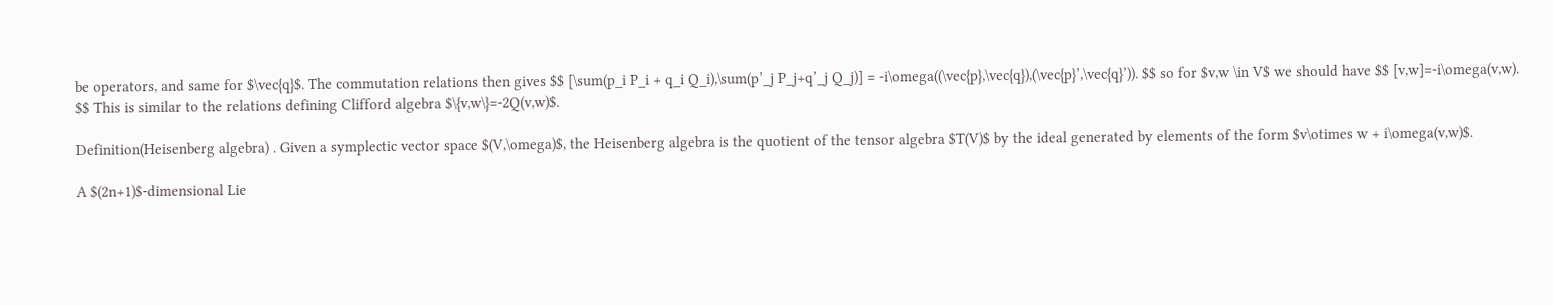be operators, and same for $\vec{q}$. The commutation relations then gives $$ [\sum(p_i P_i + q_i Q_i),\sum(p’_j P_j+q’_j Q_j)] = -i\omega((\vec{p},\vec{q}),(\vec{p}’,\vec{q}’)). $$ so for $v,w \in V$ we should have $$ [v,w]=-i\omega(v,w). $$ This is similar to the relations defining Clifford algebra $\{v,w\}=-2Q(v,w)$.

Definition(Heisenberg algebra) . Given a symplectic vector space $(V,\omega)$, the Heisenberg algebra is the quotient of the tensor algebra $T(V)$ by the ideal generated by elements of the form $v\otimes w + i\omega(v,w)$.

A $(2n+1)$-dimensional Lie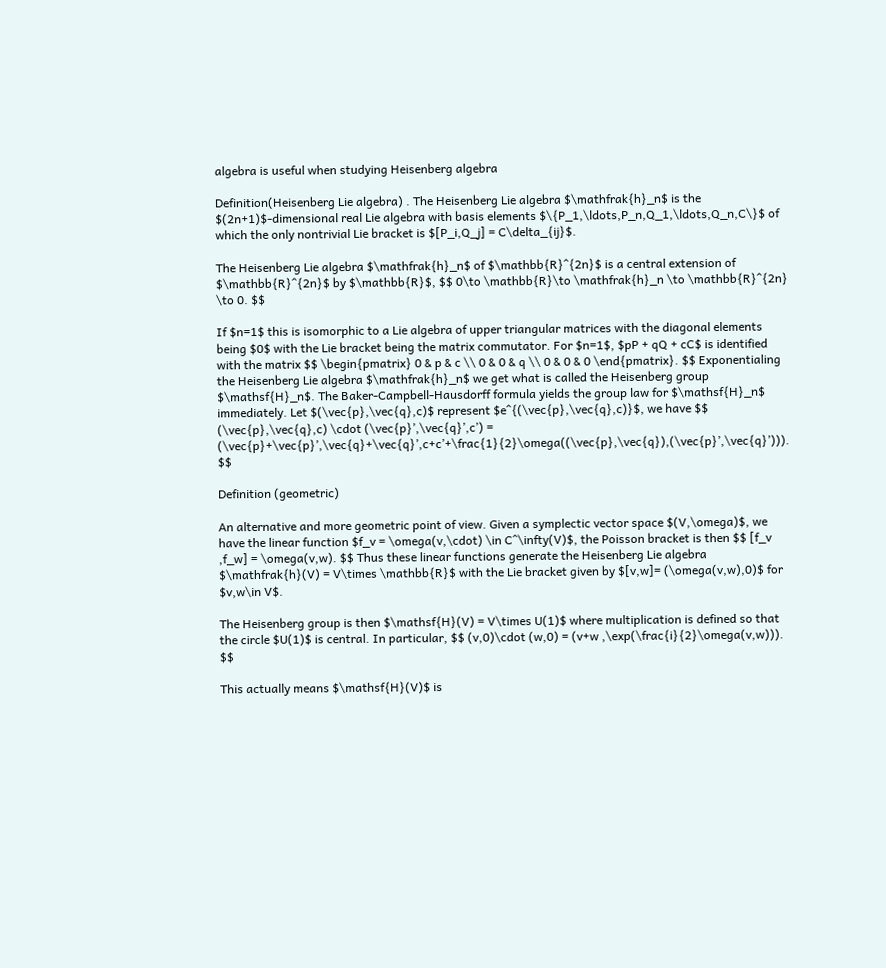algebra is useful when studying Heisenberg algebra

Definition(Heisenberg Lie algebra) . The Heisenberg Lie algebra $\mathfrak{h}_n$ is the $(2n+1)$-dimensional real Lie algebra with basis elements $\{P_1,\ldots,P_n,Q_1,\ldots,Q_n,C\}$ of which the only nontrivial Lie bracket is $[P_i,Q_j] = C\delta_{ij}$.

The Heisenberg Lie algebra $\mathfrak{h}_n$ of $\mathbb{R}^{2n}$ is a central extension of $\mathbb{R}^{2n}$ by $\mathbb{R}$, $$ 0\to \mathbb{R}\to \mathfrak{h}_n \to \mathbb{R}^{2n} \to 0. $$

If $n=1$ this is isomorphic to a Lie algebra of upper triangular matrices with the diagonal elements being $0$ with the Lie bracket being the matrix commutator. For $n=1$, $pP + qQ + cC$ is identified with the matrix $$ \begin{pmatrix} 0 & p & c \\ 0 & 0 & q \\ 0 & 0 & 0 \end{pmatrix}. $$ Exponentialing the Heisenberg Lie algebra $\mathfrak{h}_n$ we get what is called the Heisenberg group $\mathsf{H}_n$. The Baker-Campbell-Hausdorff formula yields the group law for $\mathsf{H}_n$ immediately. Let $(\vec{p},\vec{q},c)$ represent $e^{(\vec{p},\vec{q},c)}$, we have $$ (\vec{p},\vec{q},c) \cdot (\vec{p}’,\vec{q}’,c’) = (\vec{p}+\vec{p}’,\vec{q}+\vec{q}’,c+c’+\frac{1}{2}\omega((\vec{p},\vec{q}),(\vec{p}’,\vec{q}’))). $$

Definition (geometric)

An alternative and more geometric point of view. Given a symplectic vector space $(V,\omega)$, we have the linear function $f_v = \omega(v,\cdot) \in C^\infty(V)$, the Poisson bracket is then $$ [f_v ,f_w] = \omega(v,w). $$ Thus these linear functions generate the Heisenberg Lie algebra $\mathfrak{h}(V) = V\times \mathbb{R}$ with the Lie bracket given by $[v,w]= (\omega(v,w),0)$ for $v,w\in V$.

The Heisenberg group is then $\mathsf{H}(V) = V\times U(1)$ where multiplication is defined so that the circle $U(1)$ is central. In particular, $$ (v,0)\cdot (w,0) = (v+w ,\exp(\frac{i}{2}\omega(v,w))). $$

This actually means $\mathsf{H}(V)$ is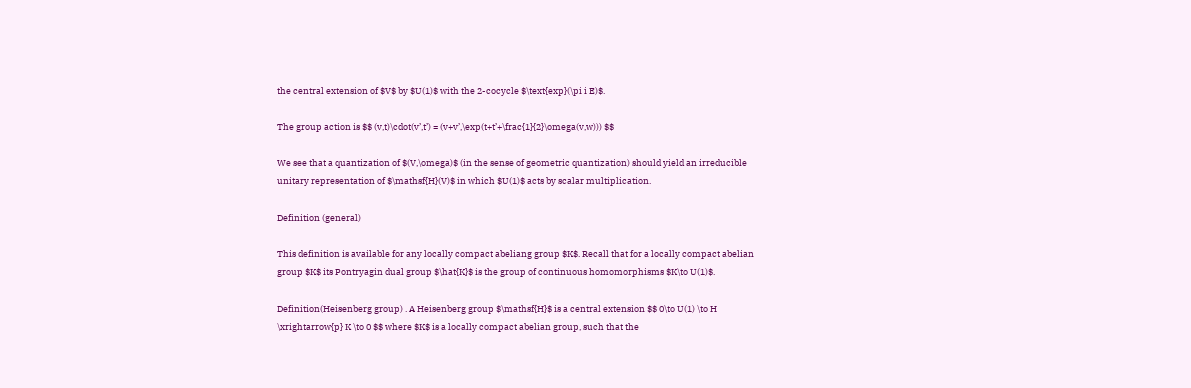the central extension of $V$ by $U(1)$ with the 2-cocycle $\text{exp}(\pi i E)$.

The group action is $$ (v,t)\cdot(v’,t’) = (v+v’,\exp(t+t’+\frac{1}{2}\omega(v,w))) $$

We see that a quantization of $(V,\omega)$ (in the sense of geometric quantization) should yield an irreducible unitary representation of $\mathsf{H}(V)$ in which $U(1)$ acts by scalar multiplication.

Definition (general)

This definition is available for any locally compact abeliang group $K$. Recall that for a locally compact abelian group $K$ its Pontryagin dual group $\hat{K}$ is the group of continuous homomorphisms $K\to U(1)$.

Definition(Heisenberg group) . A Heisenberg group $\mathsf{H}$ is a central extension $$ 0\to U(1) \to H \xrightarrow{p} K \to 0 $$ where $K$ is a locally compact abelian group, such that the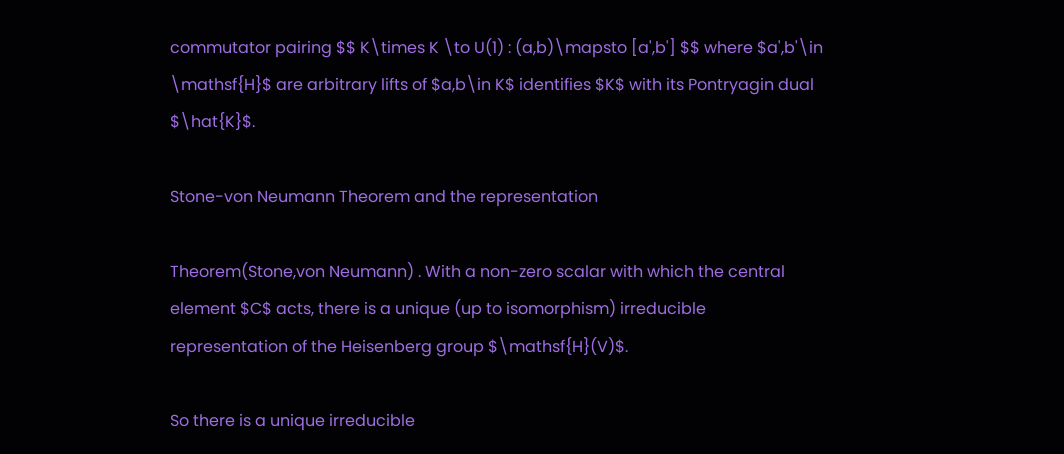commutator pairing $$ K\times K \to U(1) : (a,b)\mapsto [a',b'] $$ where $a',b'\in \mathsf{H}$ are arbitrary lifts of $a,b\in K$ identifies $K$ with its Pontryagin dual $\hat{K}$.

Stone-von Neumann Theorem and the representation

Theorem(Stone,von Neumann) . With a non-zero scalar with which the central element $C$ acts, there is a unique (up to isomorphism) irreducible representation of the Heisenberg group $\mathsf{H}(V)$.

So there is a unique irreducible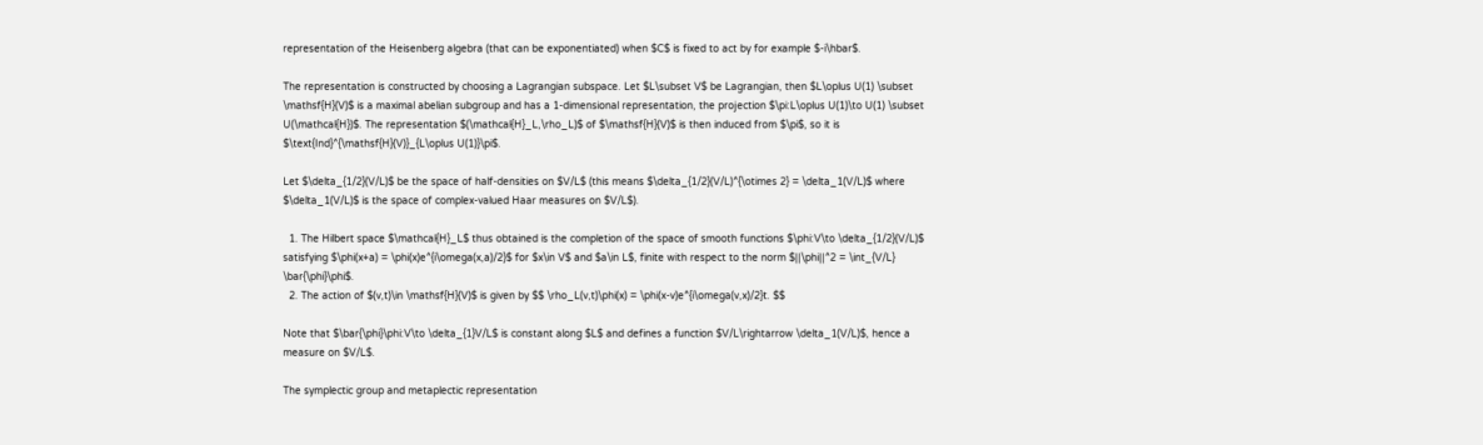representation of the Heisenberg algebra (that can be exponentiated) when $C$ is fixed to act by for example $-i\hbar$.

The representation is constructed by choosing a Lagrangian subspace. Let $L\subset V$ be Lagrangian, then $L\oplus U(1) \subset \mathsf{H}(V)$ is a maximal abelian subgroup and has a 1-dimensional representation, the projection $\pi:L\oplus U(1)\to U(1) \subset U(\mathcal{H})$. The representation $(\mathcal{H}_L,\rho_L)$ of $\mathsf{H}(V)$ is then induced from $\pi$, so it is $\text{Ind}^{\mathsf{H}(V)}_{L\oplus U(1)}\pi$.

Let $\delta_{1/2}(V/L)$ be the space of half-densities on $V/L$ (this means $\delta_{1/2}(V/L)^{\otimes 2} = \delta_1(V/L)$ where $\delta_1(V/L)$ is the space of complex-valued Haar measures on $V/L$).

  1. The Hilbert space $\mathcal{H}_L$ thus obtained is the completion of the space of smooth functions $\phi:V\to \delta_{1/2}(V/L)$ satisfying $\phi(x+a) = \phi(x)e^{i\omega(x,a)/2}$ for $x\in V$ and $a\in L$, finite with respect to the norm $||\phi||^2 = \int_{V/L} \bar{\phi}\phi$.
  2. The action of $(v,t)\in \mathsf{H}(V)$ is given by $$ \rho_L(v,t)\phi(x) = \phi(x-v)e^{i\omega(v,x)/2}t. $$

Note that $\bar{\phi}\phi:V\to \delta_{1}V/L$ is constant along $L$ and defines a function $V/L\rightarrow \delta_1(V/L)$, hence a measure on $V/L$.

The symplectic group and metaplectic representation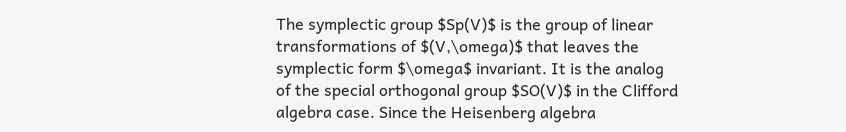The symplectic group $Sp(V)$ is the group of linear transformations of $(V,\omega)$ that leaves the symplectic form $\omega$ invariant. It is the analog of the special orthogonal group $SO(V)$ in the Clifford algebra case. Since the Heisenberg algebra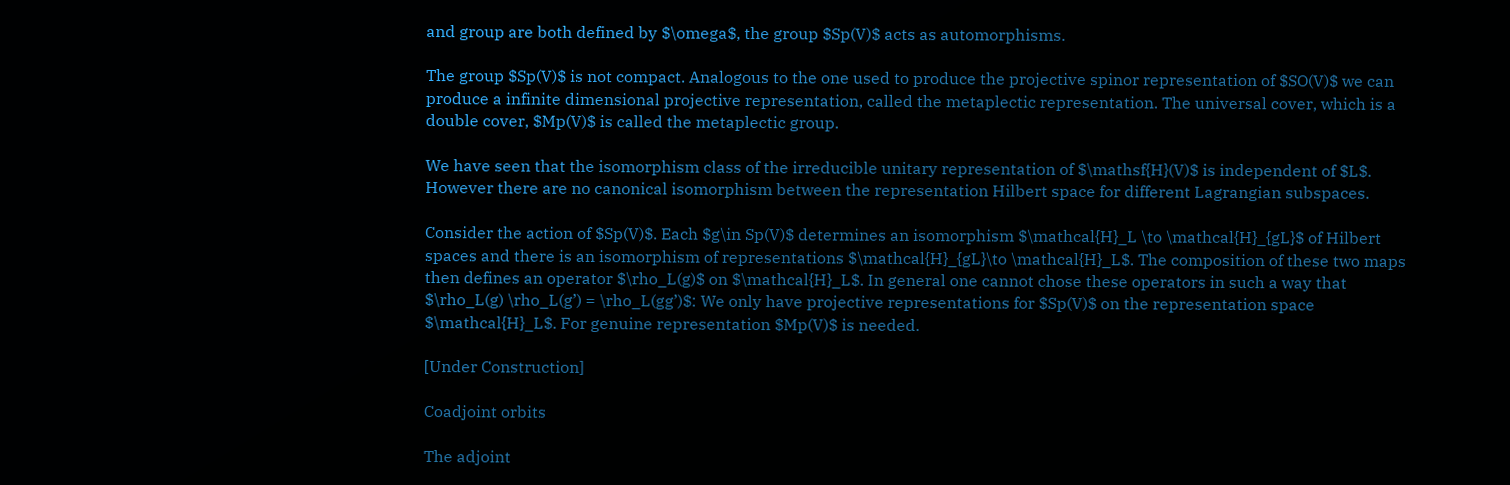and group are both defined by $\omega$, the group $Sp(V)$ acts as automorphisms.

The group $Sp(V)$ is not compact. Analogous to the one used to produce the projective spinor representation of $SO(V)$ we can produce a infinite dimensional projective representation, called the metaplectic representation. The universal cover, which is a double cover, $Mp(V)$ is called the metaplectic group.

We have seen that the isomorphism class of the irreducible unitary representation of $\mathsf{H}(V)$ is independent of $L$. However there are no canonical isomorphism between the representation Hilbert space for different Lagrangian subspaces.

Consider the action of $Sp(V)$. Each $g\in Sp(V)$ determines an isomorphism $\mathcal{H}_L \to \mathcal{H}_{gL}$ of Hilbert spaces and there is an isomorphism of representations $\mathcal{H}_{gL}\to \mathcal{H}_L$. The composition of these two maps then defines an operator $\rho_L(g)$ on $\mathcal{H}_L$. In general one cannot chose these operators in such a way that $\rho_L(g) \rho_L(g’) = \rho_L(gg’)$: We only have projective representations for $Sp(V)$ on the representation space $\mathcal{H}_L$. For genuine representation $Mp(V)$ is needed.

[Under Construction]

Coadjoint orbits

The adjoint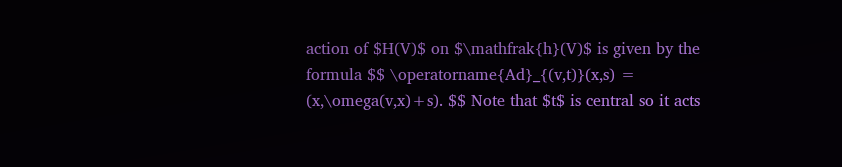action of $H(V)$ on $\mathfrak{h}(V)$ is given by the formula $$ \operatorname{Ad}_{(v,t)}(x,s) = (x,\omega(v,x)+s). $$ Note that $t$ is central so it acts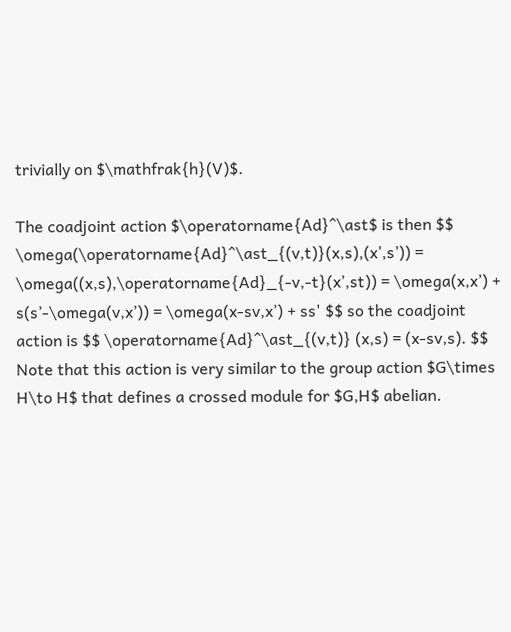trivially on $\mathfrak{h}(V)$.

The coadjoint action $\operatorname{Ad}^\ast$ is then $$ \omega(\operatorname{Ad}^\ast_{(v,t)}(x,s),(x’,s’)) = \omega((x,s),\operatorname{Ad}_{-v,-t}(x’,st)) = \omega(x,x’) + s(s’-\omega(v,x’)) = \omega(x-sv,x’) + ss' $$ so the coadjoint action is $$ \operatorname{Ad}^\ast_{(v,t)} (x,s) = (x-sv,s). $$ Note that this action is very similar to the group action $G\times H\to H$ that defines a crossed module for $G,H$ abelian.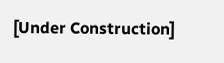[Under Construction]